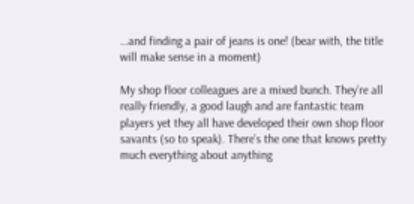…and finding a pair of jeans is one! (bear with, the title will make sense in a moment)

My shop floor colleagues are a mixed bunch. They’re all really friendly, a good laugh and are fantastic team players yet they all have developed their own shop floor savants (so to speak). There’s the one that knows pretty much everything about anything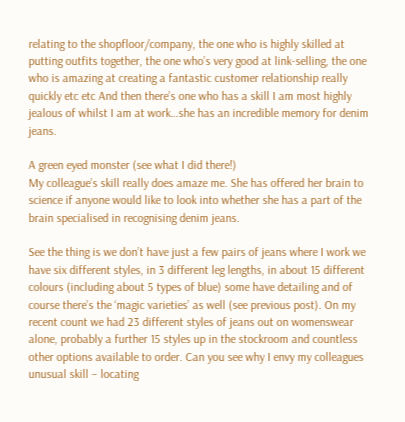relating to the shopfloor/company, the one who is highly skilled at putting outfits together, the one who’s very good at link-selling, the one who is amazing at creating a fantastic customer relationship really quickly etc etc And then there’s one who has a skill I am most highly jealous of whilst I am at work…she has an incredible memory for denim jeans.

A green eyed monster (see what I did there!)
My colleague’s skill really does amaze me. She has offered her brain to science if anyone would like to look into whether she has a part of the brain specialised in recognising denim jeans.

See the thing is we don’t have just a few pairs of jeans where I work we have six different styles, in 3 different leg lengths, in about 15 different colours (including about 5 types of blue) some have detailing and of course there’s the ‘magic varieties’ as well (see previous post). On my recent count we had 23 different styles of jeans out on womenswear alone, probably a further 15 styles up in the stockroom and countless other options available to order. Can you see why I envy my colleagues unusual skill – locating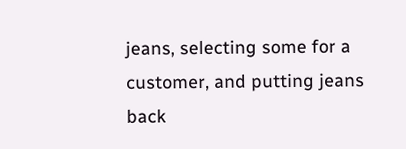jeans, selecting some for a customer, and putting jeans back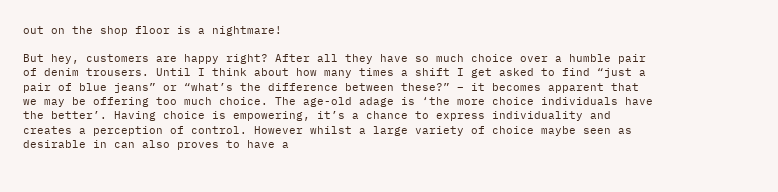out on the shop floor is a nightmare!

But hey, customers are happy right? After all they have so much choice over a humble pair of denim trousers. Until I think about how many times a shift I get asked to find “just a pair of blue jeans” or “what’s the difference between these?” – it becomes apparent that we may be offering too much choice. The age-old adage is ‘the more choice individuals have the better’. Having choice is empowering, it’s a chance to express individuality and creates a perception of control. However whilst a large variety of choice maybe seen as desirable in can also proves to have a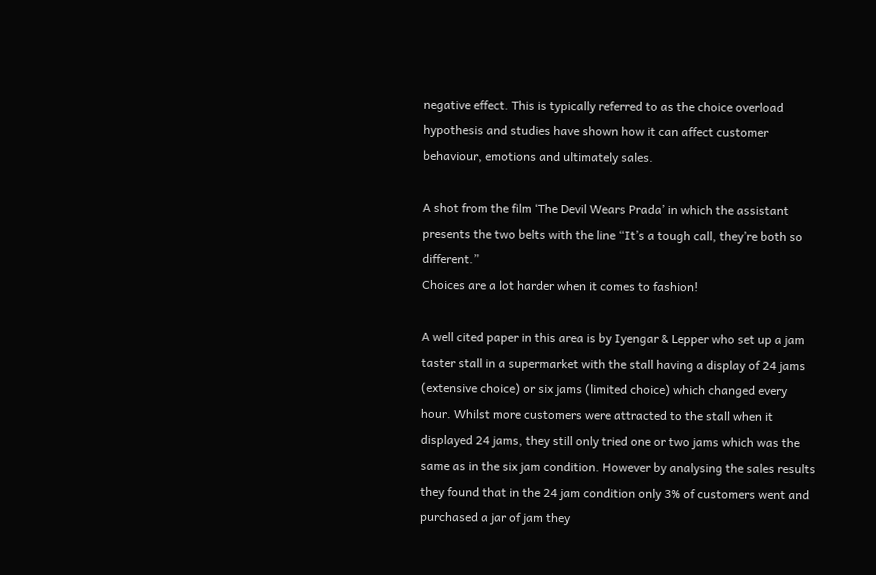negative effect. This is typically referred to as the choice overload hypothesis and studies have shown how it can affect customer behaviour, emotions and ultimately sales.

A shot from the film ‘The Devil Wears Prada’ in which the assistant presents the two belts with the line “It’s a tough call, they’re both so different.”
Choices are a lot harder when it comes to fashion!

A well cited paper in this area is by Iyengar & Lepper who set up a jam taster stall in a supermarket with the stall having a display of 24 jams (extensive choice) or six jams (limited choice) which changed every hour. Whilst more customers were attracted to the stall when it displayed 24 jams, they still only tried one or two jams which was the same as in the six jam condition. However by analysing the sales results they found that in the 24 jam condition only 3% of customers went and purchased a jar of jam they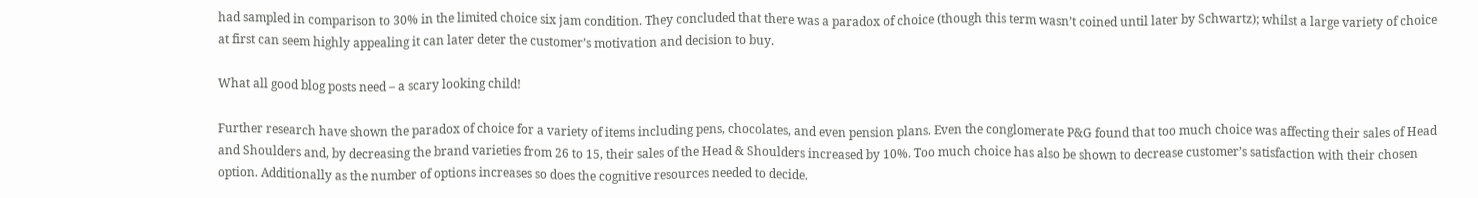had sampled in comparison to 30% in the limited choice six jam condition. They concluded that there was a paradox of choice (though this term wasn’t coined until later by Schwartz); whilst a large variety of choice at first can seem highly appealing it can later deter the customer’s motivation and decision to buy.

What all good blog posts need – a scary looking child!

Further research have shown the paradox of choice for a variety of items including pens, chocolates, and even pension plans. Even the conglomerate P&G found that too much choice was affecting their sales of Head and Shoulders and, by decreasing the brand varieties from 26 to 15, their sales of the Head & Shoulders increased by 10%. Too much choice has also be shown to decrease customer’s satisfaction with their chosen option. Additionally as the number of options increases so does the cognitive resources needed to decide.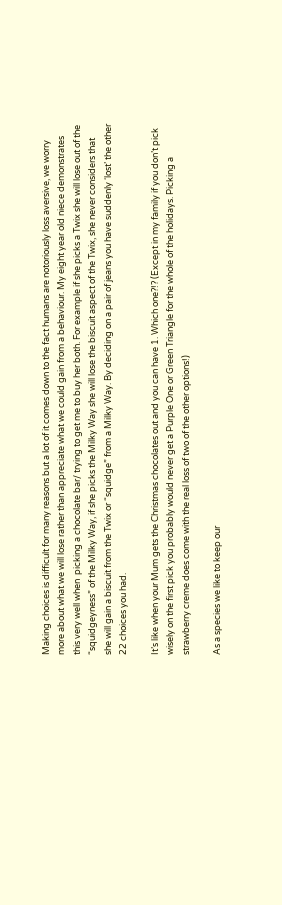Making choices is difficult for many reasons but a lot of it comes down to the fact humans are notoriously loss aversive, we worry more about what we will lose rather than appreciate what we could gain from a behaviour. My eight year old niece demonstrates this very well when  picking a chocolate bar/ trying to get me to buy her both. For example if she picks a Twix she will lose out of the “squidgeyness” of the Milky Way, if she picks the Milky Way she will lose the biscuit aspect of the Twix, she never considers that she will gain a biscuit from the Twix or “squidge” from a Milky Way. By deciding on a pair of jeans you have suddenly ‘lost’ the other 22 choices you had.

It’s like when your Mum gets the Christmas chocolates out and you can have 1. Which one?!? (Except in my family if you don’t pick wisely on the first pick you probably would never get a Purple One or Green Triangle for the whole of the holidays. Picking a strawberry creme does come with the real loss of two of the other options!)

As a species we like to keep our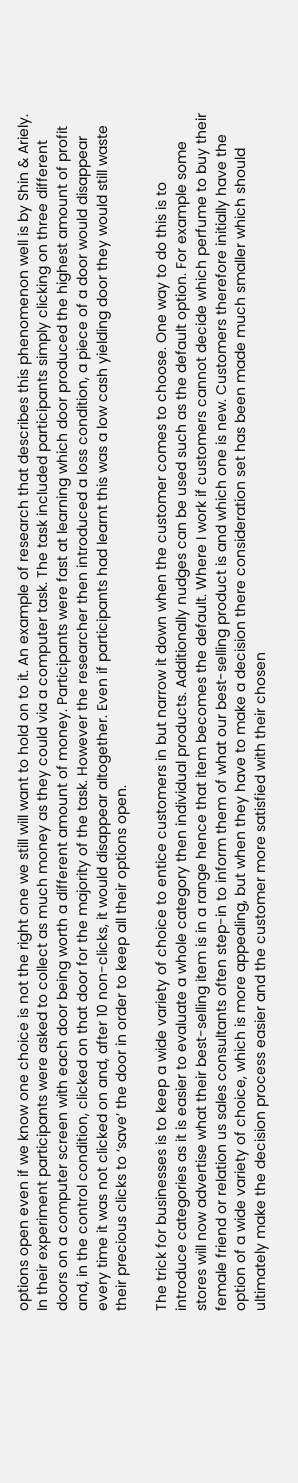options open even if we know one choice is not the right one we still will want to hold on to it. An example of research that describes this phenomenon well is by Shin & Ariely. In their experiment participants were asked to collect as much money as they could via a computer task. The task included participants simply clicking on three different doors on a computer screen with each door being worth a different amount of money. Participants were fast at learning which door produced the highest amount of profit and, in the control condition, clicked on that door for the majority of the task. However the researcher then introduced a loss condition, a piece of a door would disappear every time it was not clicked on and, after 10 non-clicks, it would disappear altogether. Even if participants had learnt this was a low cash yielding door they would still waste their precious clicks to ‘save’ the door in order to keep all their options open.

The trick for businesses is to keep a wide variety of choice to entice customers in but narrow it down when the customer comes to choose. One way to do this is to introduce categories as it is easier to evaluate a whole category then individual products. Additionally nudges can be used such as the default option. For example some stores will now advertise what their best-selling item is in a range hence that item becomes the default. Where I work if customers cannot decide which perfume to buy their female friend or relation us sales consultants often step-in to inform them of what our best-selling product is and which one is new. Customers therefore initially have the option of a wide variety of choice, which is more appealing, but when they have to make a decision there consideration set has been made much smaller which should ultimately make the decision process easier and the customer more satisfied with their chosen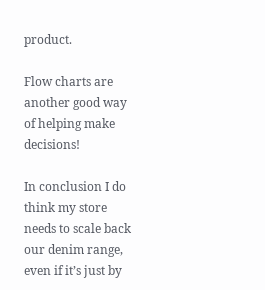product.

Flow charts are another good way of helping make decisions!

In conclusion I do think my store needs to scale back our denim range, even if it’s just by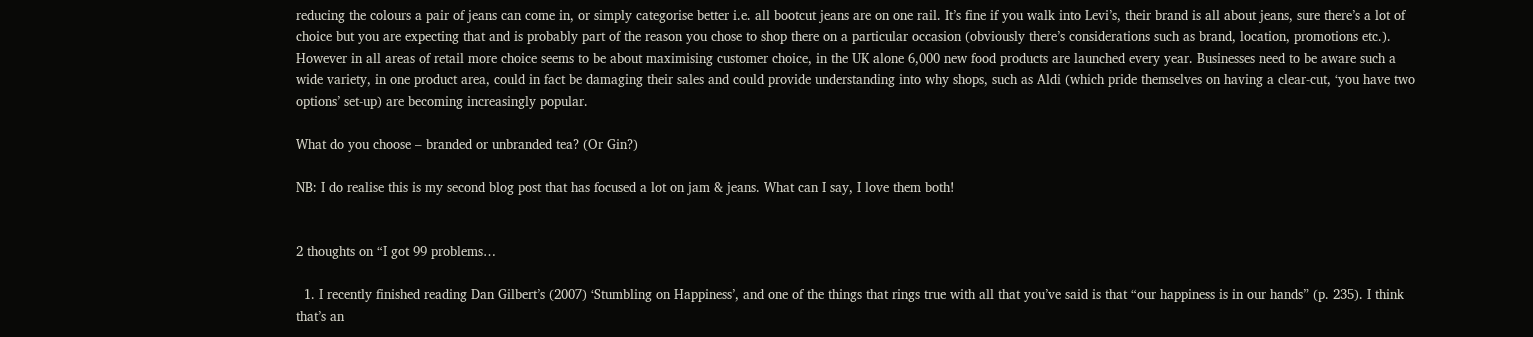reducing the colours a pair of jeans can come in, or simply categorise better i.e. all bootcut jeans are on one rail. It’s fine if you walk into Levi’s, their brand is all about jeans, sure there’s a lot of choice but you are expecting that and is probably part of the reason you chose to shop there on a particular occasion (obviously there’s considerations such as brand, location, promotions etc.). However in all areas of retail more choice seems to be about maximising customer choice, in the UK alone 6,000 new food products are launched every year. Businesses need to be aware such a wide variety, in one product area, could in fact be damaging their sales and could provide understanding into why shops, such as Aldi (which pride themselves on having a clear-cut, ‘you have two options’ set-up) are becoming increasingly popular.

What do you choose – branded or unbranded tea? (Or Gin?)

NB: I do realise this is my second blog post that has focused a lot on jam & jeans. What can I say, I love them both!


2 thoughts on “I got 99 problems…

  1. I recently finished reading Dan Gilbert’s (2007) ‘Stumbling on Happiness’, and one of the things that rings true with all that you’ve said is that “our happiness is in our hands” (p. 235). I think that’s an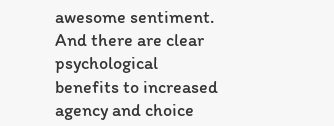awesome sentiment. And there are clear psychological benefits to increased agency and choice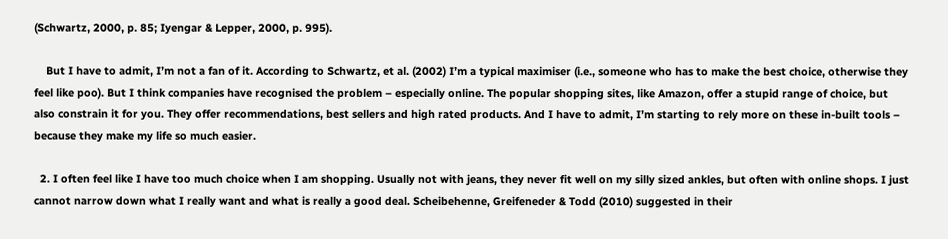(Schwartz, 2000, p. 85; Iyengar & Lepper, 2000, p. 995).

    But I have to admit, I’m not a fan of it. According to Schwartz, et al. (2002) I’m a typical maximiser (i.e., someone who has to make the best choice, otherwise they feel like poo). But I think companies have recognised the problem – especially online. The popular shopping sites, like Amazon, offer a stupid range of choice, but also constrain it for you. They offer recommendations, best sellers and high rated products. And I have to admit, I’m starting to rely more on these in-built tools – because they make my life so much easier.

  2. I often feel like I have too much choice when I am shopping. Usually not with jeans, they never fit well on my silly sized ankles, but often with online shops. I just cannot narrow down what I really want and what is really a good deal. Scheibehenne, Greifeneder & Todd (2010) suggested in their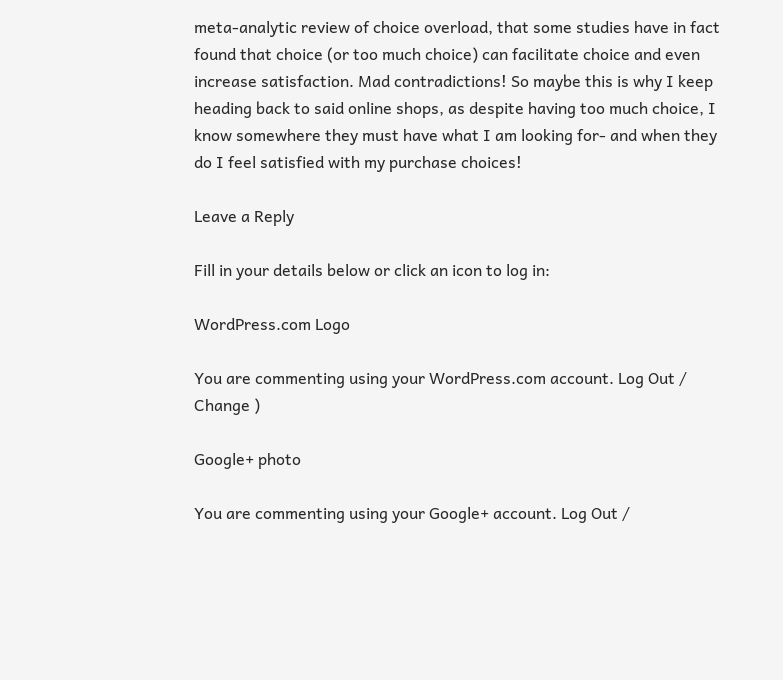meta-analytic review of choice overload, that some studies have in fact found that choice (or too much choice) can facilitate choice and even increase satisfaction. Mad contradictions! So maybe this is why I keep heading back to said online shops, as despite having too much choice, I know somewhere they must have what I am looking for- and when they do I feel satisfied with my purchase choices!

Leave a Reply

Fill in your details below or click an icon to log in:

WordPress.com Logo

You are commenting using your WordPress.com account. Log Out /  Change )

Google+ photo

You are commenting using your Google+ account. Log Out /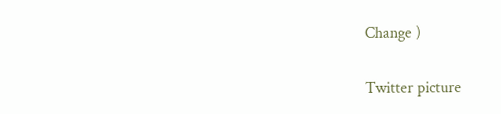Change )

Twitter picture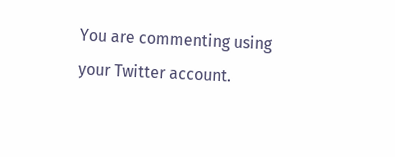You are commenting using your Twitter account.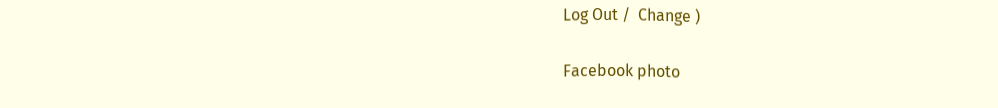Log Out /  Change )

Facebook photo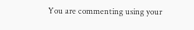You are commenting using your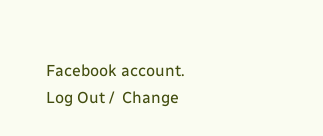Facebook account. Log Out /  Change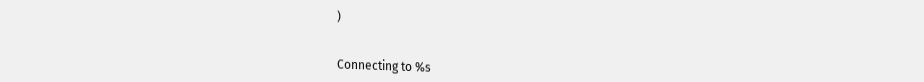)


Connecting to %s